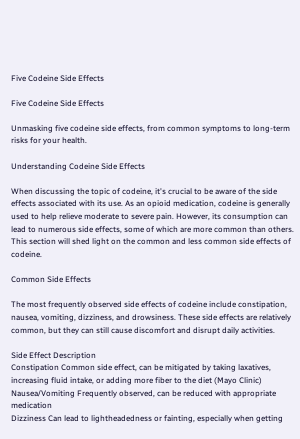Five Codeine Side Effects

Five Codeine Side Effects

Unmasking five codeine side effects, from common symptoms to long-term risks for your health.

Understanding Codeine Side Effects

When discussing the topic of codeine, it's crucial to be aware of the side effects associated with its use. As an opioid medication, codeine is generally used to help relieve moderate to severe pain. However, its consumption can lead to numerous side effects, some of which are more common than others. This section will shed light on the common and less common side effects of codeine.

Common Side Effects

The most frequently observed side effects of codeine include constipation, nausea, vomiting, dizziness, and drowsiness. These side effects are relatively common, but they can still cause discomfort and disrupt daily activities.

Side Effect Description
Constipation Common side effect, can be mitigated by taking laxatives, increasing fluid intake, or adding more fiber to the diet (Mayo Clinic)
Nausea/Vomiting Frequently observed, can be reduced with appropriate medication
Dizziness Can lead to lightheadedness or fainting, especially when getting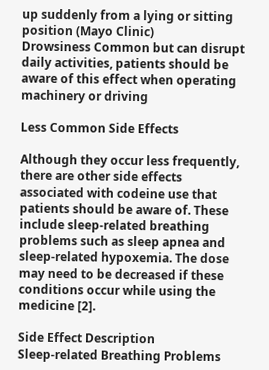up suddenly from a lying or sitting position (Mayo Clinic)
Drowsiness Common but can disrupt daily activities, patients should be aware of this effect when operating machinery or driving

Less Common Side Effects

Although they occur less frequently, there are other side effects associated with codeine use that patients should be aware of. These include sleep-related breathing problems such as sleep apnea and sleep-related hypoxemia. The dose may need to be decreased if these conditions occur while using the medicine [2].

Side Effect Description
Sleep-related Breathing Problems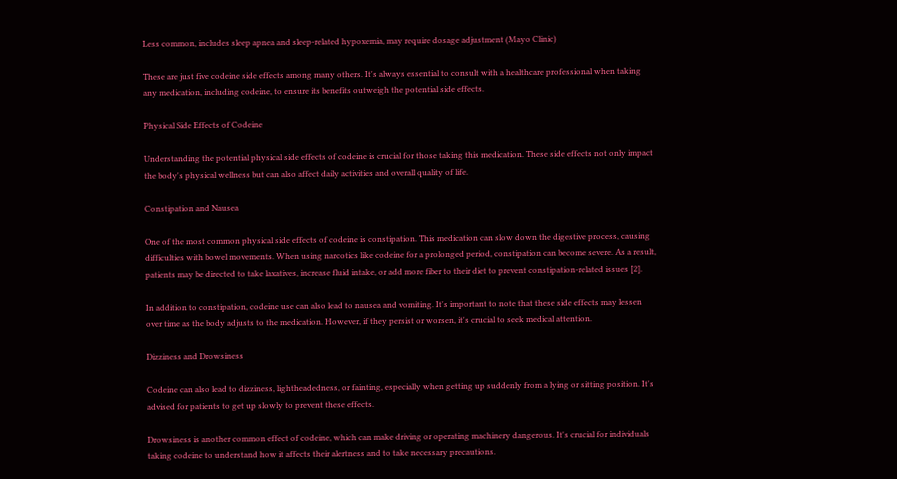Less common, includes sleep apnea and sleep-related hypoxemia, may require dosage adjustment (Mayo Clinic)

These are just five codeine side effects among many others. It's always essential to consult with a healthcare professional when taking any medication, including codeine, to ensure its benefits outweigh the potential side effects.

Physical Side Effects of Codeine

Understanding the potential physical side effects of codeine is crucial for those taking this medication. These side effects not only impact the body's physical wellness but can also affect daily activities and overall quality of life.

Constipation and Nausea

One of the most common physical side effects of codeine is constipation. This medication can slow down the digestive process, causing difficulties with bowel movements. When using narcotics like codeine for a prolonged period, constipation can become severe. As a result, patients may be directed to take laxatives, increase fluid intake, or add more fiber to their diet to prevent constipation-related issues [2].

In addition to constipation, codeine use can also lead to nausea and vomiting. It's important to note that these side effects may lessen over time as the body adjusts to the medication. However, if they persist or worsen, it's crucial to seek medical attention.

Dizziness and Drowsiness

Codeine can also lead to dizziness, lightheadedness, or fainting, especially when getting up suddenly from a lying or sitting position. It's advised for patients to get up slowly to prevent these effects.

Drowsiness is another common effect of codeine, which can make driving or operating machinery dangerous. It's crucial for individuals taking codeine to understand how it affects their alertness and to take necessary precautions.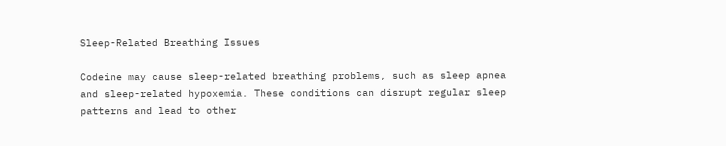Sleep-Related Breathing Issues

Codeine may cause sleep-related breathing problems, such as sleep apnea and sleep-related hypoxemia. These conditions can disrupt regular sleep patterns and lead to other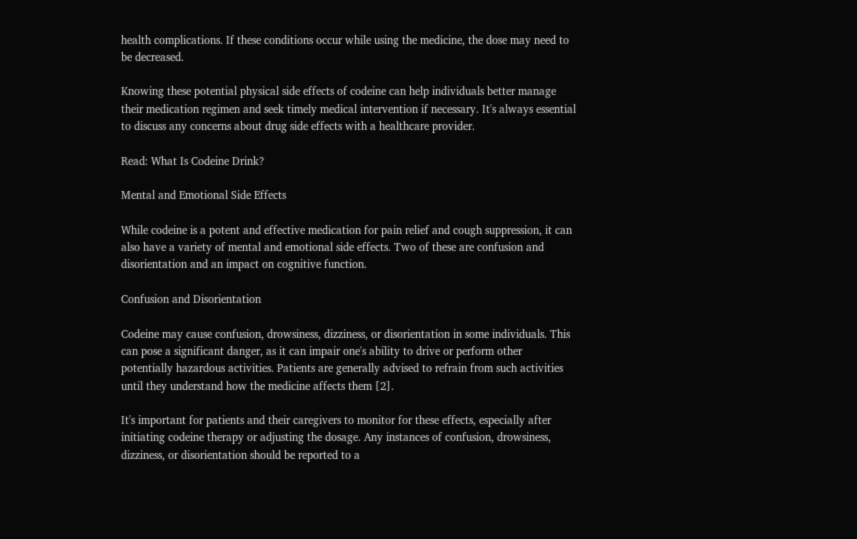health complications. If these conditions occur while using the medicine, the dose may need to be decreased.

Knowing these potential physical side effects of codeine can help individuals better manage their medication regimen and seek timely medical intervention if necessary. It's always essential to discuss any concerns about drug side effects with a healthcare provider.

Read: What Is Codeine Drink?

Mental and Emotional Side Effects

While codeine is a potent and effective medication for pain relief and cough suppression, it can also have a variety of mental and emotional side effects. Two of these are confusion and disorientation and an impact on cognitive function.

Confusion and Disorientation

Codeine may cause confusion, drowsiness, dizziness, or disorientation in some individuals. This can pose a significant danger, as it can impair one's ability to drive or perform other potentially hazardous activities. Patients are generally advised to refrain from such activities until they understand how the medicine affects them [2].

It's important for patients and their caregivers to monitor for these effects, especially after initiating codeine therapy or adjusting the dosage. Any instances of confusion, drowsiness, dizziness, or disorientation should be reported to a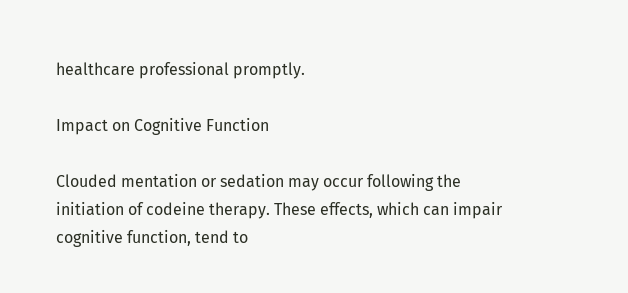healthcare professional promptly.

Impact on Cognitive Function

Clouded mentation or sedation may occur following the initiation of codeine therapy. These effects, which can impair cognitive function, tend to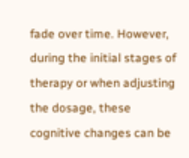fade over time. However, during the initial stages of therapy or when adjusting the dosage, these cognitive changes can be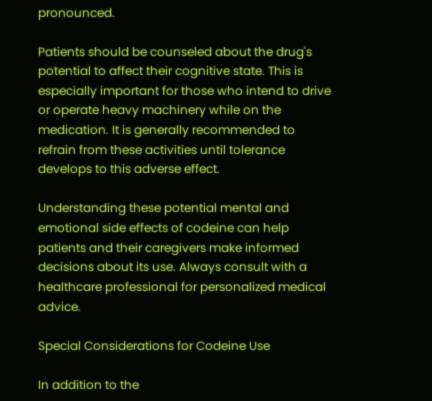pronounced.

Patients should be counseled about the drug's potential to affect their cognitive state. This is especially important for those who intend to drive or operate heavy machinery while on the medication. It is generally recommended to refrain from these activities until tolerance develops to this adverse effect.

Understanding these potential mental and emotional side effects of codeine can help patients and their caregivers make informed decisions about its use. Always consult with a healthcare professional for personalized medical advice.

Special Considerations for Codeine Use

In addition to the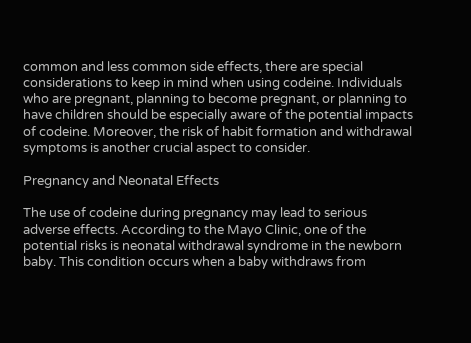common and less common side effects, there are special considerations to keep in mind when using codeine. Individuals who are pregnant, planning to become pregnant, or planning to have children should be especially aware of the potential impacts of codeine. Moreover, the risk of habit formation and withdrawal symptoms is another crucial aspect to consider.

Pregnancy and Neonatal Effects

The use of codeine during pregnancy may lead to serious adverse effects. According to the Mayo Clinic, one of the potential risks is neonatal withdrawal syndrome in the newborn baby. This condition occurs when a baby withdraws from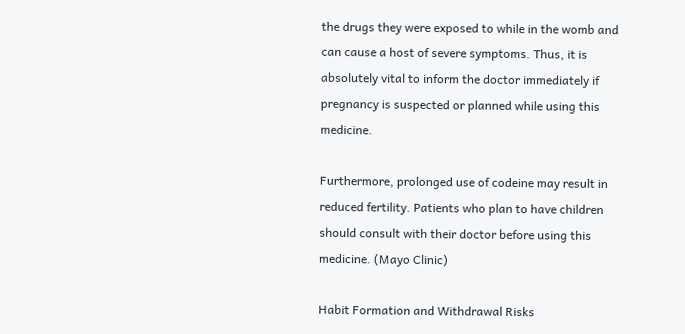the drugs they were exposed to while in the womb and can cause a host of severe symptoms. Thus, it is absolutely vital to inform the doctor immediately if pregnancy is suspected or planned while using this medicine.

Furthermore, prolonged use of codeine may result in reduced fertility. Patients who plan to have children should consult with their doctor before using this medicine. (Mayo Clinic)

Habit Formation and Withdrawal Risks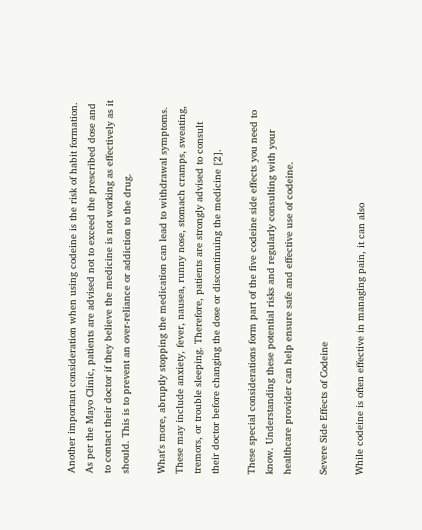Another important consideration when using codeine is the risk of habit formation. As per the Mayo Clinic, patients are advised not to exceed the prescribed dose and to contact their doctor if they believe the medicine is not working as effectively as it should. This is to prevent an over-reliance or addiction to the drug.

What's more, abruptly stopping the medication can lead to withdrawal symptoms. These may include anxiety, fever, nausea, runny nose, stomach cramps, sweating, tremors, or trouble sleeping. Therefore, patients are strongly advised to consult their doctor before changing the dose or discontinuing the medicine [2].

These special considerations form part of the five codeine side effects you need to know. Understanding these potential risks and regularly consulting with your healthcare provider can help ensure safe and effective use of codeine.

Severe Side Effects of Codeine

While codeine is often effective in managing pain, it can also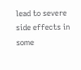lead to severe side effects in some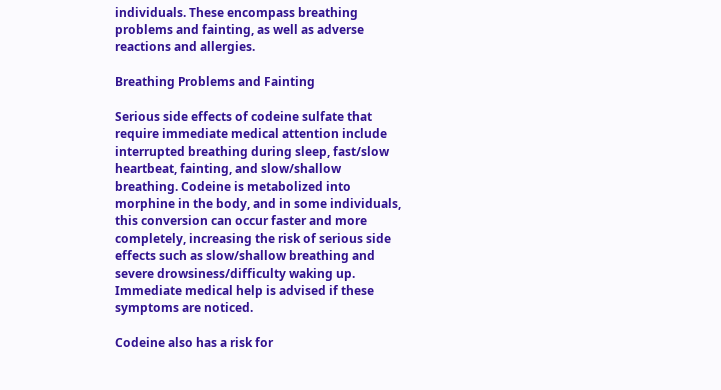individuals. These encompass breathing problems and fainting, as well as adverse reactions and allergies.

Breathing Problems and Fainting

Serious side effects of codeine sulfate that require immediate medical attention include interrupted breathing during sleep, fast/slow heartbeat, fainting, and slow/shallow breathing. Codeine is metabolized into morphine in the body, and in some individuals, this conversion can occur faster and more completely, increasing the risk of serious side effects such as slow/shallow breathing and severe drowsiness/difficulty waking up. Immediate medical help is advised if these symptoms are noticed.

Codeine also has a risk for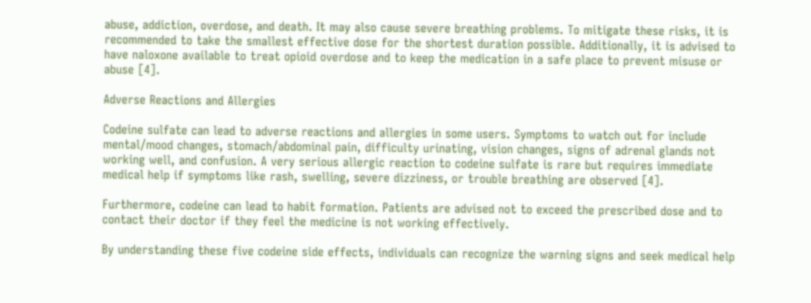abuse, addiction, overdose, and death. It may also cause severe breathing problems. To mitigate these risks, it is recommended to take the smallest effective dose for the shortest duration possible. Additionally, it is advised to have naloxone available to treat opioid overdose and to keep the medication in a safe place to prevent misuse or abuse [4].

Adverse Reactions and Allergies

Codeine sulfate can lead to adverse reactions and allergies in some users. Symptoms to watch out for include mental/mood changes, stomach/abdominal pain, difficulty urinating, vision changes, signs of adrenal glands not working well, and confusion. A very serious allergic reaction to codeine sulfate is rare but requires immediate medical help if symptoms like rash, swelling, severe dizziness, or trouble breathing are observed [4].

Furthermore, codeine can lead to habit formation. Patients are advised not to exceed the prescribed dose and to contact their doctor if they feel the medicine is not working effectively.

By understanding these five codeine side effects, individuals can recognize the warning signs and seek medical help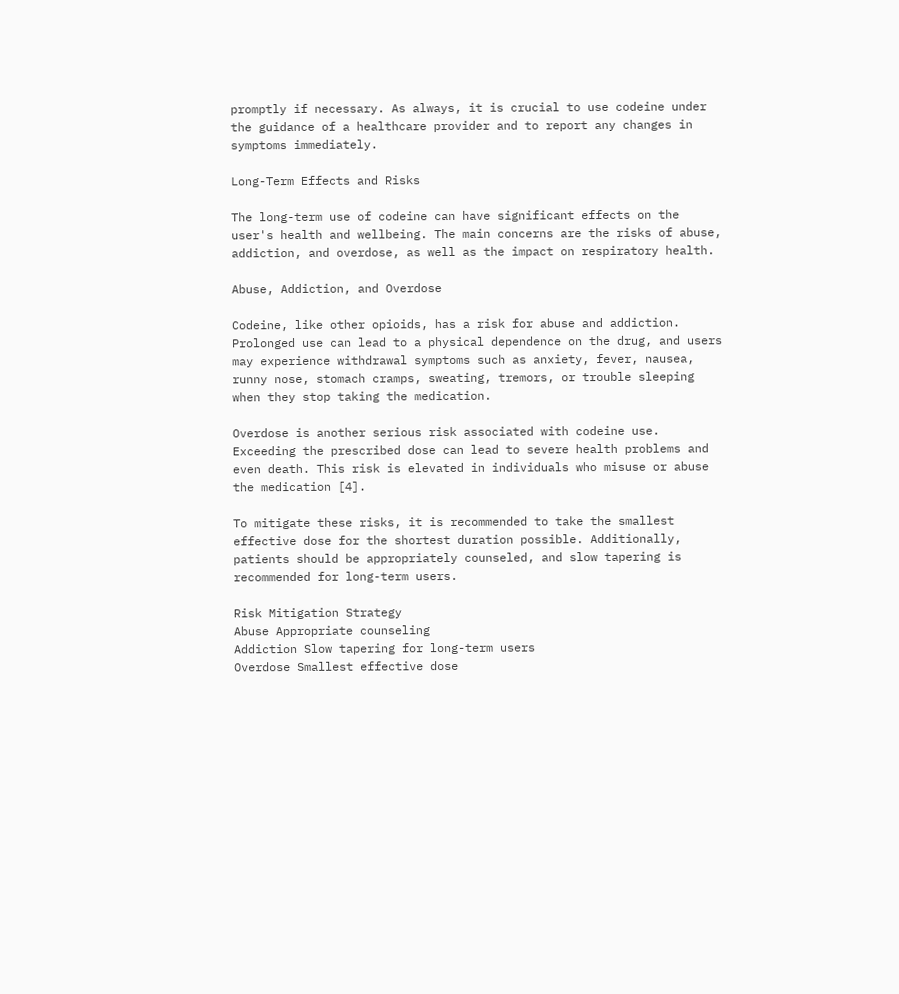promptly if necessary. As always, it is crucial to use codeine under the guidance of a healthcare provider and to report any changes in symptoms immediately.

Long-Term Effects and Risks

The long-term use of codeine can have significant effects on the user's health and wellbeing. The main concerns are the risks of abuse, addiction, and overdose, as well as the impact on respiratory health.

Abuse, Addiction, and Overdose

Codeine, like other opioids, has a risk for abuse and addiction. Prolonged use can lead to a physical dependence on the drug, and users may experience withdrawal symptoms such as anxiety, fever, nausea, runny nose, stomach cramps, sweating, tremors, or trouble sleeping when they stop taking the medication.

Overdose is another serious risk associated with codeine use. Exceeding the prescribed dose can lead to severe health problems and even death. This risk is elevated in individuals who misuse or abuse the medication [4].

To mitigate these risks, it is recommended to take the smallest effective dose for the shortest duration possible. Additionally, patients should be appropriately counseled, and slow tapering is recommended for long-term users.

Risk Mitigation Strategy
Abuse Appropriate counseling
Addiction Slow tapering for long-term users
Overdose Smallest effective dose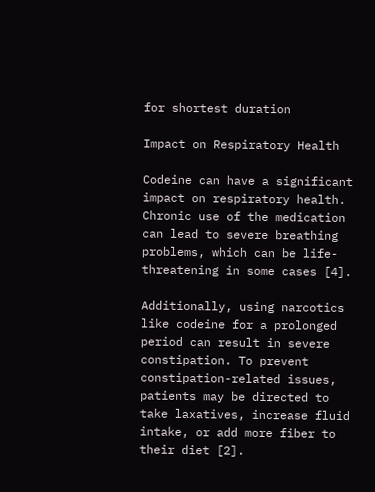for shortest duration

Impact on Respiratory Health

Codeine can have a significant impact on respiratory health. Chronic use of the medication can lead to severe breathing problems, which can be life-threatening in some cases [4].

Additionally, using narcotics like codeine for a prolonged period can result in severe constipation. To prevent constipation-related issues, patients may be directed to take laxatives, increase fluid intake, or add more fiber to their diet [2].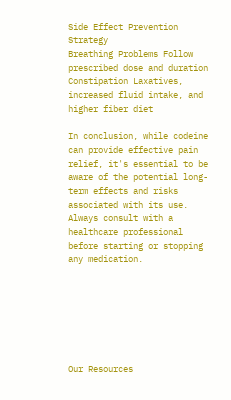Side Effect Prevention Strategy
Breathing Problems Follow prescribed dose and duration
Constipation Laxatives, increased fluid intake, and higher fiber diet

In conclusion, while codeine can provide effective pain relief, it's essential to be aware of the potential long-term effects and risks associated with its use. Always consult with a healthcare professional before starting or stopping any medication.







Our Resources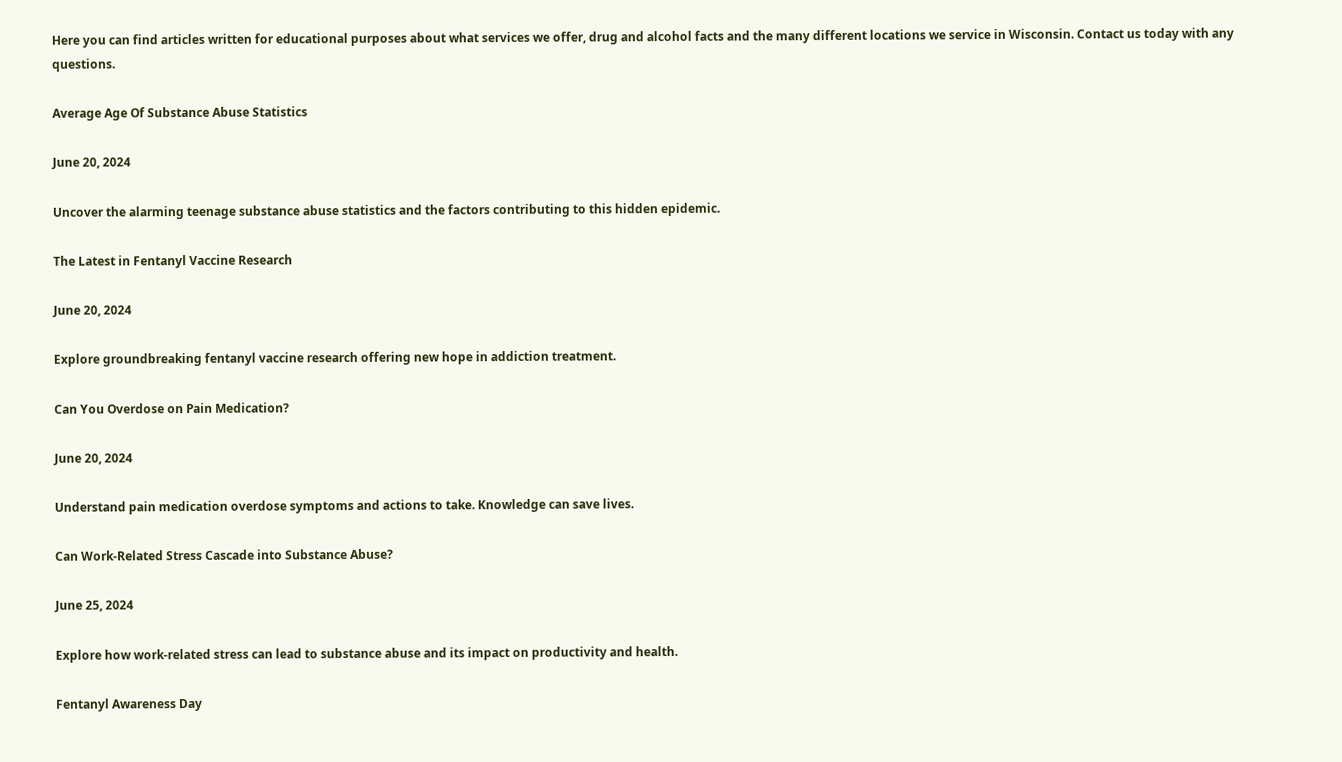Here you can find articles written for educational purposes about what services we offer, drug and alcohol facts and the many different locations we service in Wisconsin. Contact us today with any questions.

Average Age Of Substance Abuse Statistics

June 20, 2024

Uncover the alarming teenage substance abuse statistics and the factors contributing to this hidden epidemic.

The Latest in Fentanyl Vaccine Research

June 20, 2024

Explore groundbreaking fentanyl vaccine research offering new hope in addiction treatment.

Can You Overdose on Pain Medication?

June 20, 2024

Understand pain medication overdose symptoms and actions to take. Knowledge can save lives.

Can Work-Related Stress Cascade into Substance Abuse?

June 25, 2024

Explore how work-related stress can lead to substance abuse and its impact on productivity and health.

Fentanyl Awareness Day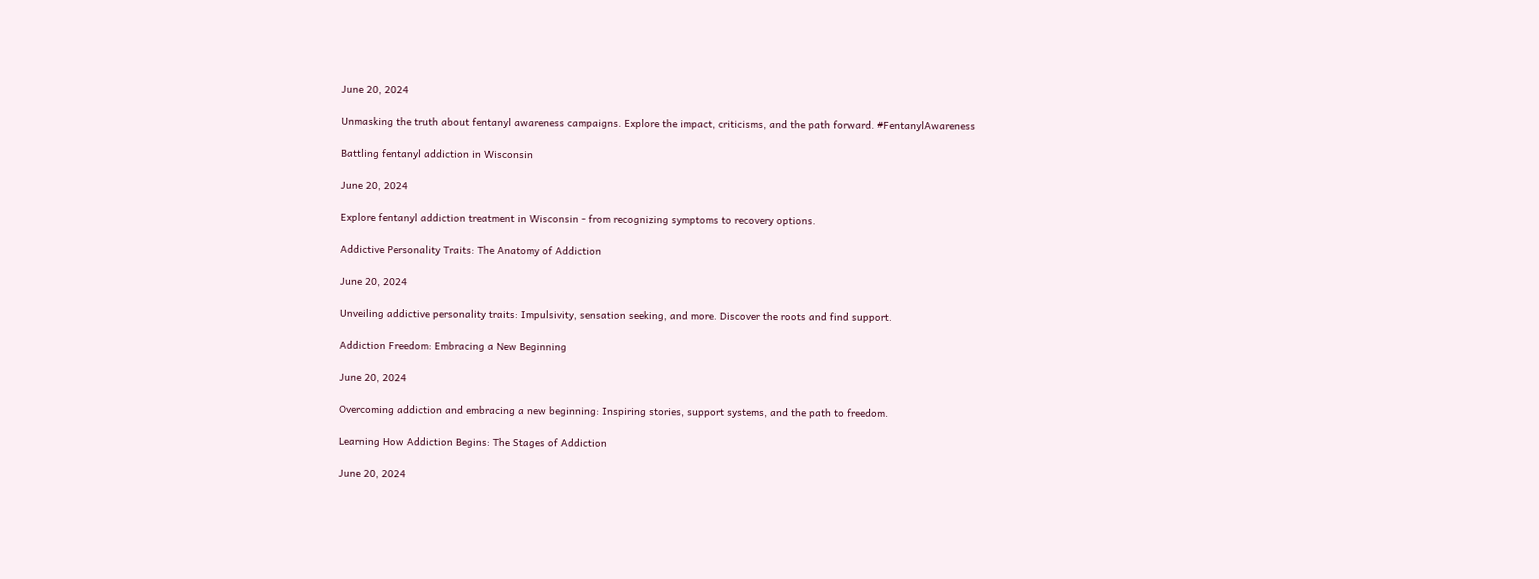June 20, 2024

Unmasking the truth about fentanyl awareness campaigns. Explore the impact, criticisms, and the path forward. #FentanylAwareness

Battling fentanyl addiction in Wisconsin

June 20, 2024

Explore fentanyl addiction treatment in Wisconsin - from recognizing symptoms to recovery options.

Addictive Personality Traits: The Anatomy of Addiction

June 20, 2024

Unveiling addictive personality traits: Impulsivity, sensation seeking, and more. Discover the roots and find support.

Addiction Freedom: Embracing a New Beginning

June 20, 2024

Overcoming addiction and embracing a new beginning: Inspiring stories, support systems, and the path to freedom.

Learning How Addiction Begins: The Stages of Addiction

June 20, 2024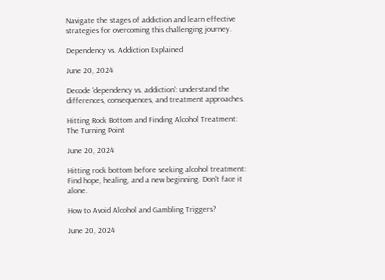Navigate the stages of addiction and learn effective strategies for overcoming this challenging journey.

Dependency vs. Addiction Explained

June 20, 2024

Decode 'dependency vs. addiction': understand the differences, consequences, and treatment approaches.

Hitting Rock Bottom and Finding Alcohol Treatment: The Turning Point

June 20, 2024

Hitting rock bottom before seeking alcohol treatment: Find hope, healing, and a new beginning. Don't face it alone.

How to Avoid Alcohol and Gambling Triggers?

June 20, 2024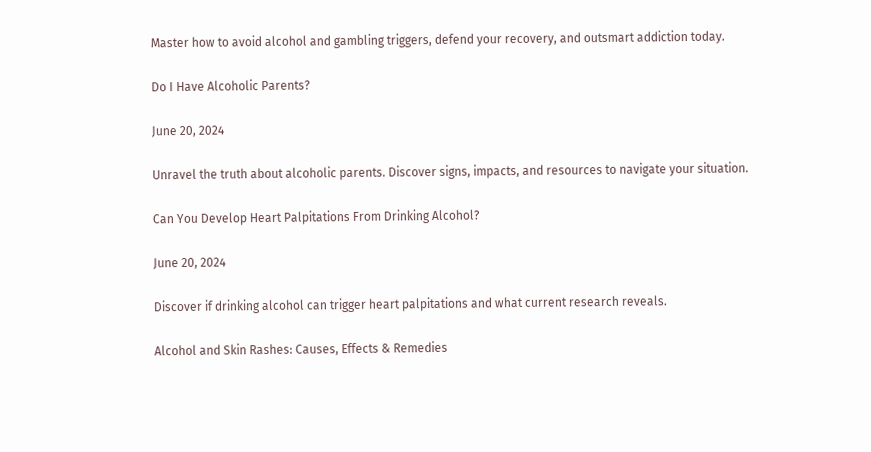Master how to avoid alcohol and gambling triggers, defend your recovery, and outsmart addiction today.

Do I Have Alcoholic Parents?

June 20, 2024

Unravel the truth about alcoholic parents. Discover signs, impacts, and resources to navigate your situation.

Can You Develop Heart Palpitations From Drinking Alcohol?

June 20, 2024

Discover if drinking alcohol can trigger heart palpitations and what current research reveals.

Alcohol and Skin Rashes: Causes, Effects & Remedies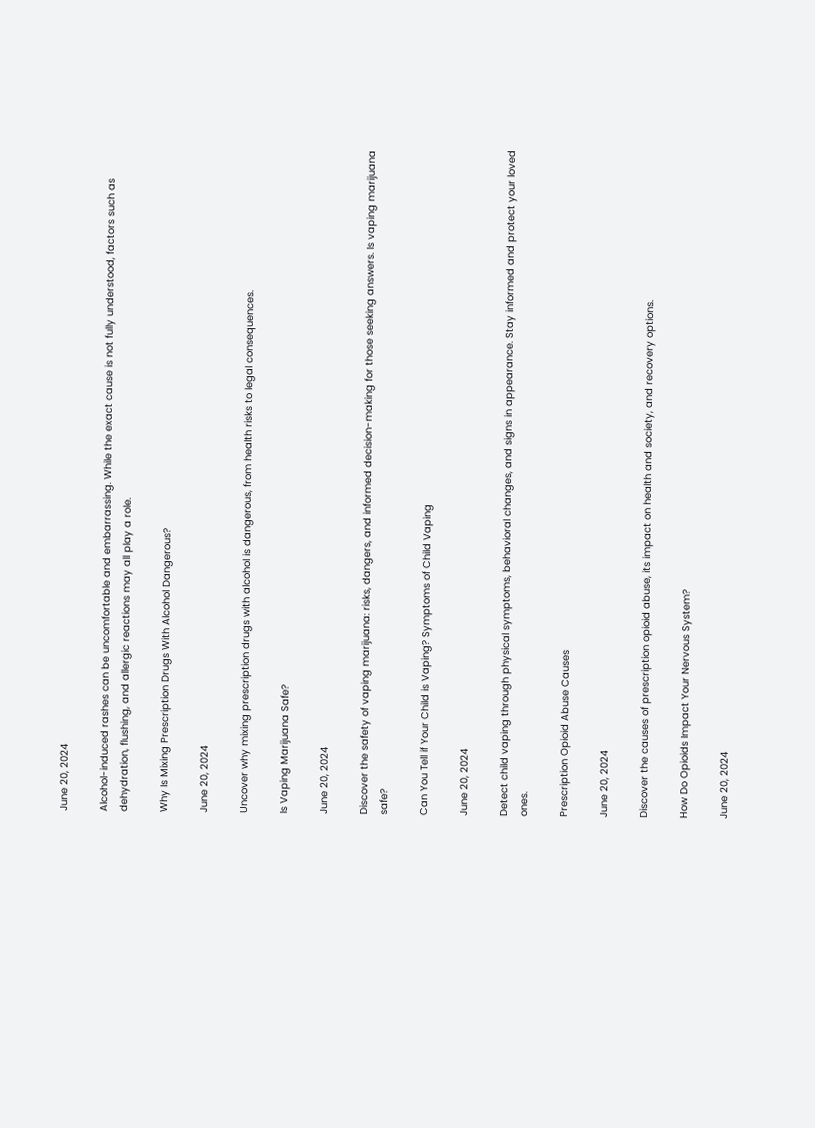June 20, 2024

Alcohol-induced rashes can be uncomfortable and embarrassing. While the exact cause is not fully understood, factors such as dehydration, flushing, and allergic reactions may all play a role.

Why Is Mixing Prescription Drugs With Alcohol Dangerous?

June 20, 2024

Uncover why mixing prescription drugs with alcohol is dangerous, from health risks to legal consequences.

Is Vaping Marijuana Safe?

June 20, 2024

Discover the safety of vaping marijuana: risks, dangers, and informed decision-making for those seeking answers. Is vaping marijuana safe?

Can You Tell if Your Child is Vaping? Symptoms of Child Vaping

June 20, 2024

Detect child vaping through physical symptoms, behavioral changes, and signs in appearance. Stay informed and protect your loved ones.

Prescription Opioid Abuse Causes

June 20, 2024

Discover the causes of prescription opioid abuse, its impact on health and society, and recovery options.

How Do Opioids Impact Your Nervous System?

June 20, 2024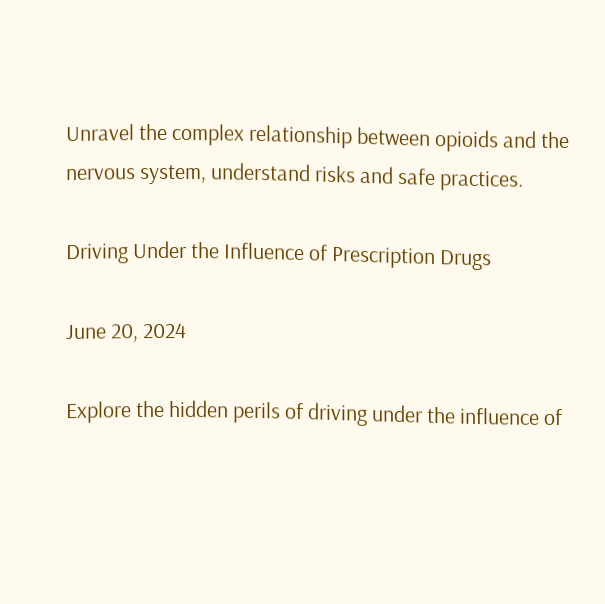Unravel the complex relationship between opioids and the nervous system, understand risks and safe practices.

Driving Under the Influence of Prescription Drugs

June 20, 2024

Explore the hidden perils of driving under the influence of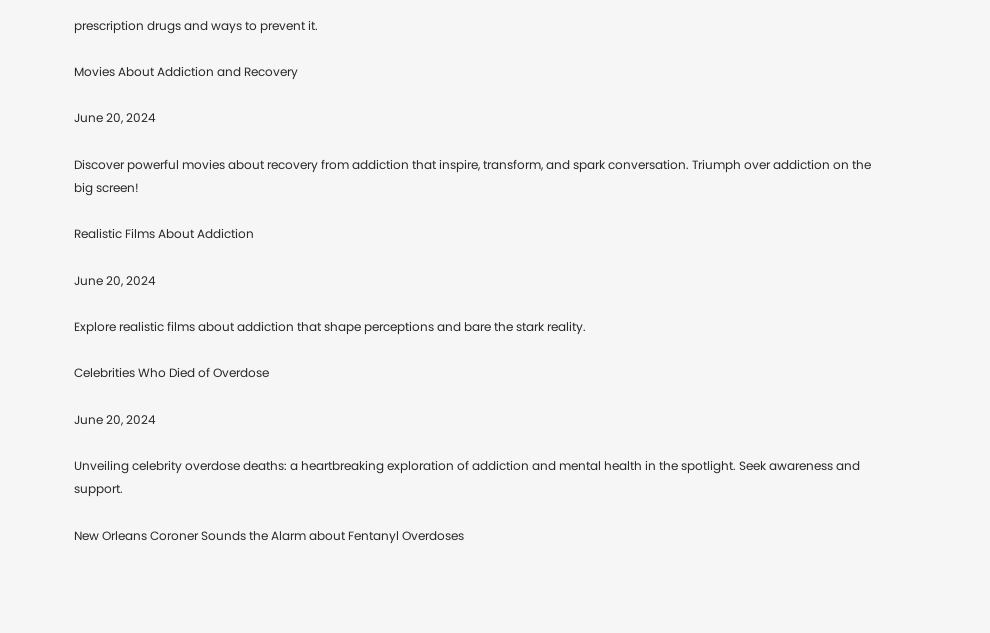prescription drugs and ways to prevent it.

Movies About Addiction and Recovery

June 20, 2024

Discover powerful movies about recovery from addiction that inspire, transform, and spark conversation. Triumph over addiction on the big screen!

Realistic Films About Addiction

June 20, 2024

Explore realistic films about addiction that shape perceptions and bare the stark reality.

Celebrities Who Died of Overdose

June 20, 2024

Unveiling celebrity overdose deaths: a heartbreaking exploration of addiction and mental health in the spotlight. Seek awareness and support.

New Orleans Coroner Sounds the Alarm about Fentanyl Overdoses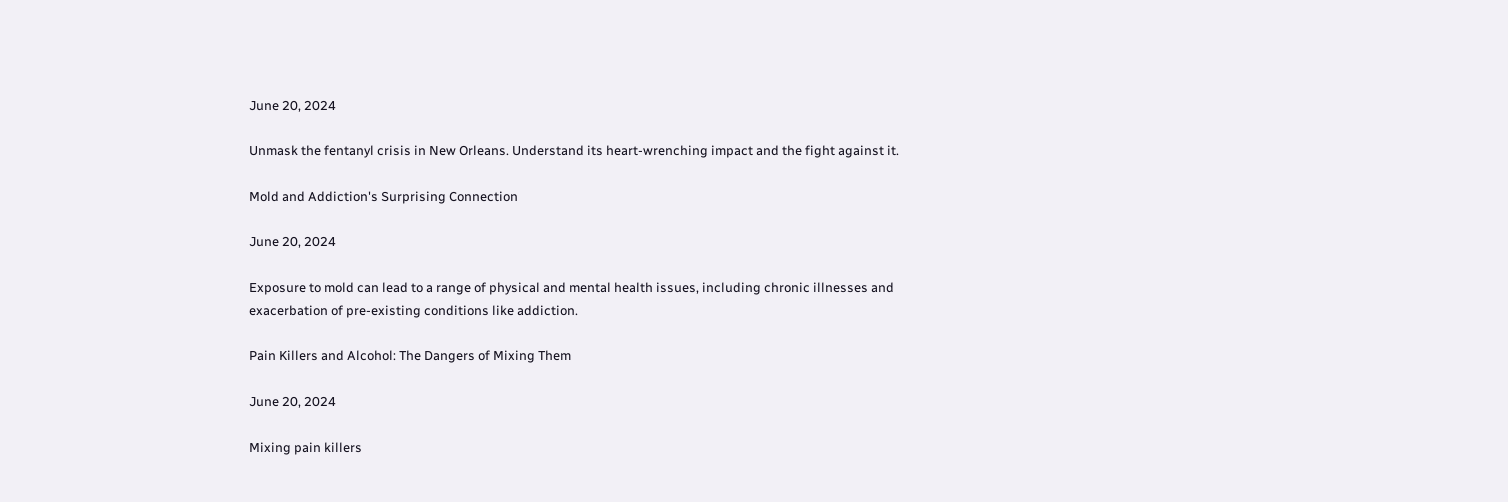June 20, 2024

Unmask the fentanyl crisis in New Orleans. Understand its heart-wrenching impact and the fight against it.

Mold and Addiction's Surprising Connection

June 20, 2024

Exposure to mold can lead to a range of physical and mental health issues, including chronic illnesses and exacerbation of pre-existing conditions like addiction.

Pain Killers and Alcohol: The Dangers of Mixing Them

June 20, 2024

Mixing pain killers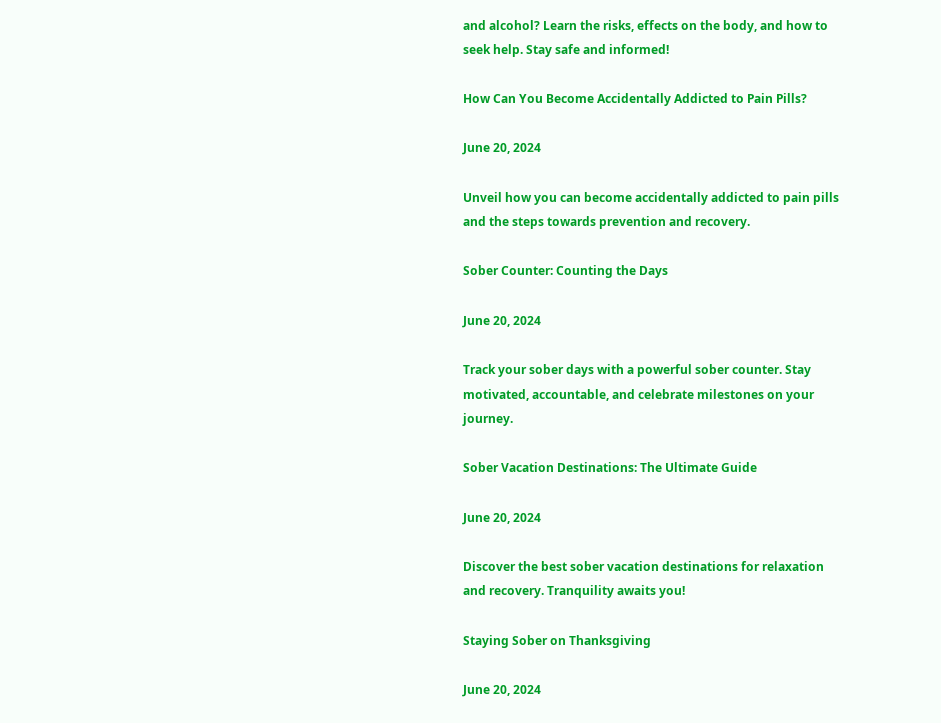and alcohol? Learn the risks, effects on the body, and how to seek help. Stay safe and informed!

How Can You Become Accidentally Addicted to Pain Pills?

June 20, 2024

Unveil how you can become accidentally addicted to pain pills and the steps towards prevention and recovery.

Sober Counter: Counting the Days

June 20, 2024

Track your sober days with a powerful sober counter. Stay motivated, accountable, and celebrate milestones on your journey.

Sober Vacation Destinations: The Ultimate Guide

June 20, 2024

Discover the best sober vacation destinations for relaxation and recovery. Tranquility awaits you!

Staying Sober on Thanksgiving

June 20, 2024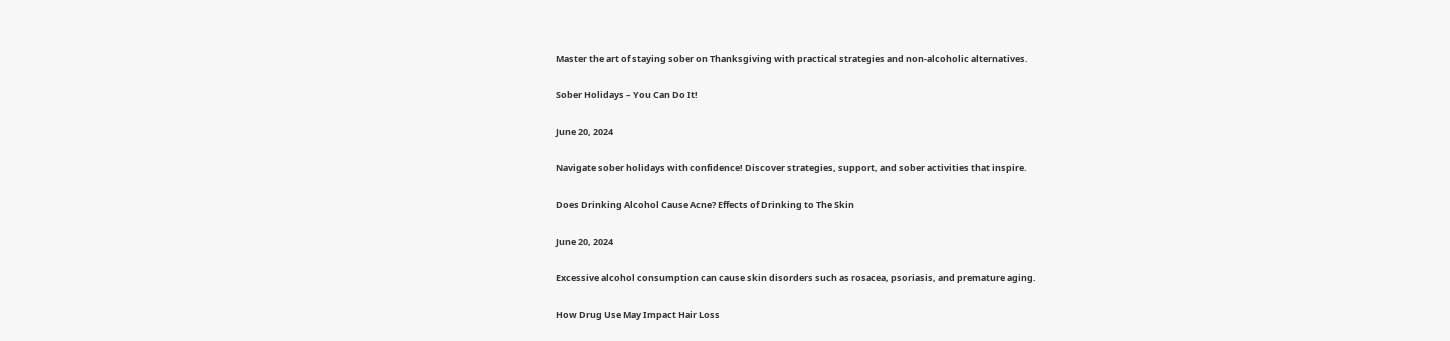Master the art of staying sober on Thanksgiving with practical strategies and non-alcoholic alternatives.

Sober Holidays – You Can Do It!

June 20, 2024

Navigate sober holidays with confidence! Discover strategies, support, and sober activities that inspire.

Does Drinking Alcohol Cause Acne? Effects of Drinking to The Skin

June 20, 2024

Excessive alcohol consumption can cause skin disorders such as rosacea, psoriasis, and premature aging.

How Drug Use May Impact Hair Loss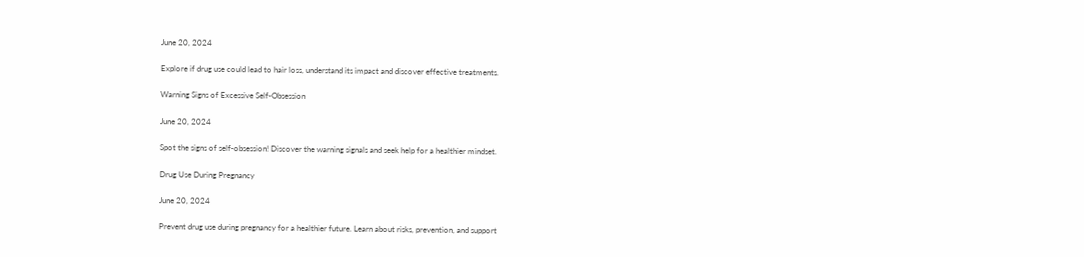June 20, 2024

Explore if drug use could lead to hair loss, understand its impact and discover effective treatments.

Warning Signs of Excessive Self-Obsession

June 20, 2024

Spot the signs of self-obsession! Discover the warning signals and seek help for a healthier mindset.

Drug Use During Pregnancy

June 20, 2024

Prevent drug use during pregnancy for a healthier future. Learn about risks, prevention, and support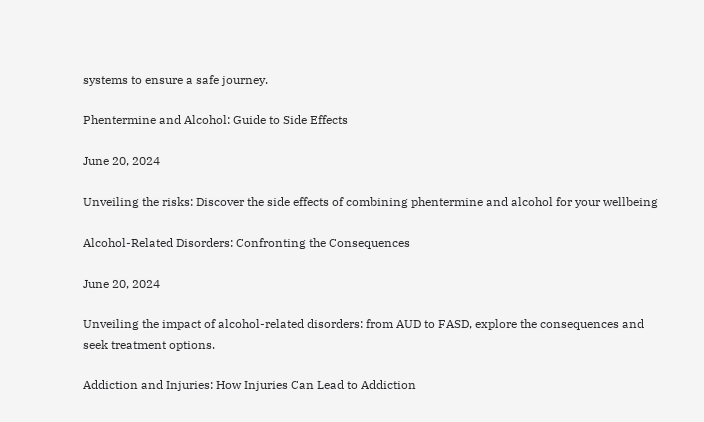systems to ensure a safe journey.

Phentermine and Alcohol: Guide to Side Effects

June 20, 2024

Unveiling the risks: Discover the side effects of combining phentermine and alcohol for your wellbeing

Alcohol-Related Disorders: Confronting the Consequences

June 20, 2024

Unveiling the impact of alcohol-related disorders: from AUD to FASD, explore the consequences and seek treatment options.

Addiction and Injuries: How Injuries Can Lead to Addiction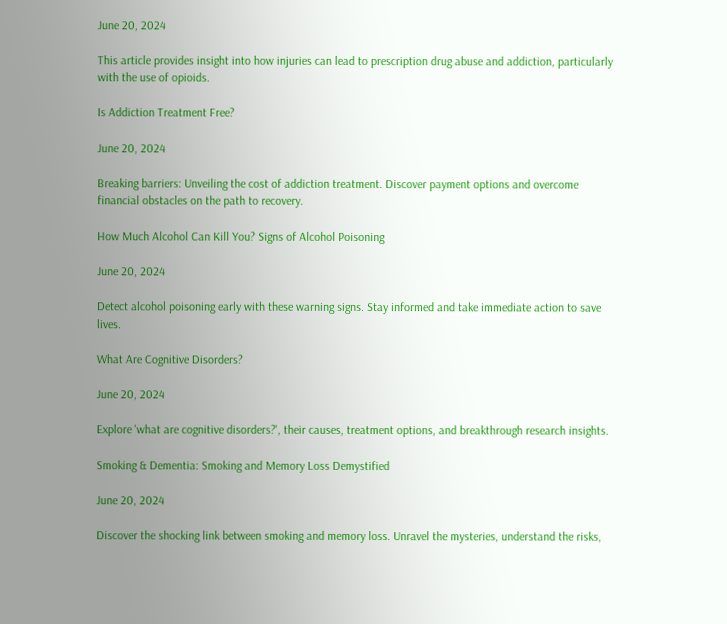June 20, 2024

This article provides insight into how injuries can lead to prescription drug abuse and addiction, particularly with the use of opioids.

Is Addiction Treatment Free?

June 20, 2024

Breaking barriers: Unveiling the cost of addiction treatment. Discover payment options and overcome financial obstacles on the path to recovery.

How Much Alcohol Can Kill You? Signs of Alcohol Poisoning

June 20, 2024

Detect alcohol poisoning early with these warning signs. Stay informed and take immediate action to save lives.

What Are Cognitive Disorders?

June 20, 2024

Explore 'what are cognitive disorders?', their causes, treatment options, and breakthrough research insights.

Smoking & Dementia: Smoking and Memory Loss Demystified

June 20, 2024

Discover the shocking link between smoking and memory loss. Unravel the mysteries, understand the risks,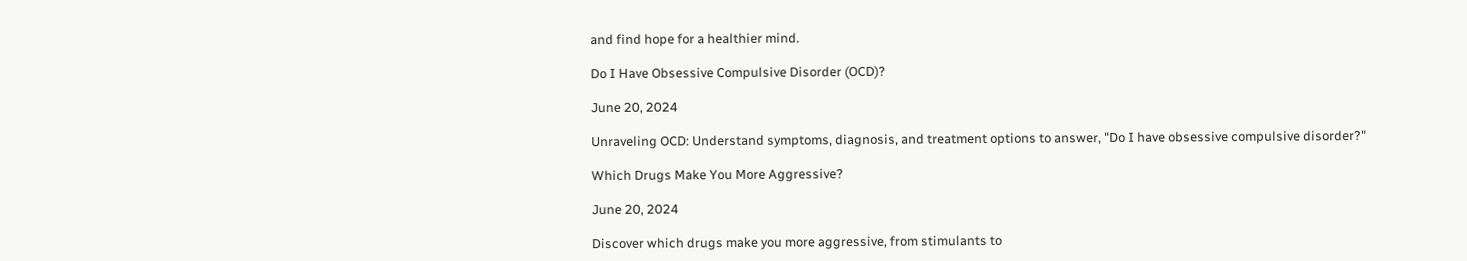and find hope for a healthier mind.

Do I Have Obsessive Compulsive Disorder (OCD)?

June 20, 2024

Unraveling OCD: Understand symptoms, diagnosis, and treatment options to answer, "Do I have obsessive compulsive disorder?"

Which Drugs Make You More Aggressive?

June 20, 2024

Discover which drugs make you more aggressive, from stimulants to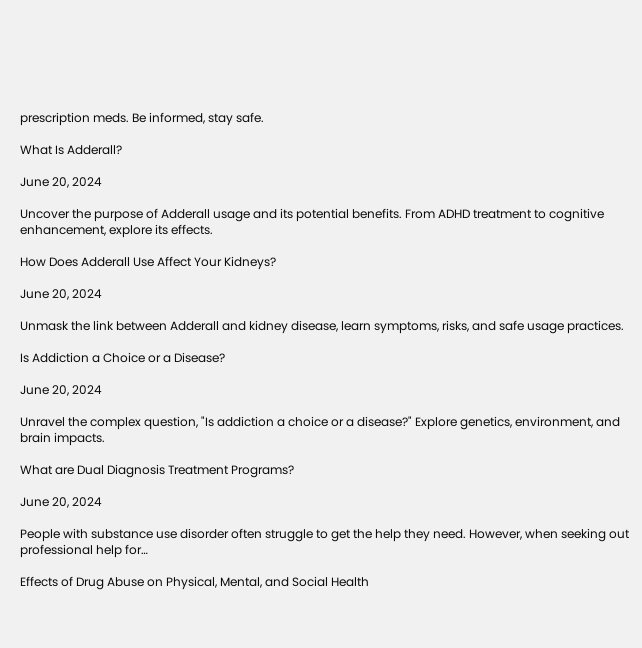prescription meds. Be informed, stay safe.

What Is Adderall?

June 20, 2024

Uncover the purpose of Adderall usage and its potential benefits. From ADHD treatment to cognitive enhancement, explore its effects.

How Does Adderall Use Affect Your Kidneys?

June 20, 2024

Unmask the link between Adderall and kidney disease, learn symptoms, risks, and safe usage practices.

Is Addiction a Choice or a Disease?

June 20, 2024

Unravel the complex question, "Is addiction a choice or a disease?" Explore genetics, environment, and brain impacts.

What are Dual Diagnosis Treatment Programs?

June 20, 2024

People with substance use disorder often struggle to get the help they need. However, when seeking out professional help for…

Effects of Drug Abuse on Physical, Mental, and Social Health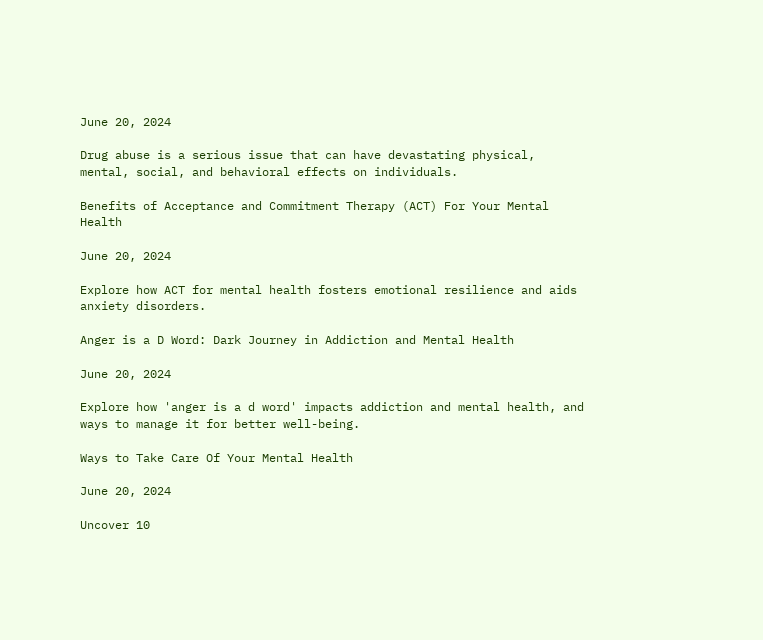June 20, 2024

Drug abuse is a serious issue that can have devastating physical, mental, social, and behavioral effects on individuals.

Benefits of Acceptance and Commitment Therapy (ACT) For Your Mental Health

June 20, 2024

Explore how ACT for mental health fosters emotional resilience and aids anxiety disorders.

Anger is a D Word: Dark Journey in Addiction and Mental Health

June 20, 2024

Explore how 'anger is a d word' impacts addiction and mental health, and ways to manage it for better well-being.

Ways to Take Care Of Your Mental Health

June 20, 2024

Uncover 10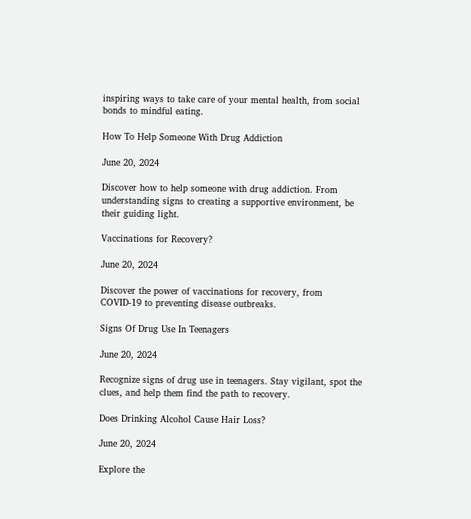inspiring ways to take care of your mental health, from social bonds to mindful eating.

How To Help Someone With Drug Addiction

June 20, 2024

Discover how to help someone with drug addiction. From understanding signs to creating a supportive environment, be their guiding light.

Vaccinations for Recovery?

June 20, 2024

Discover the power of vaccinations for recovery, from COVID-19 to preventing disease outbreaks.

Signs Of Drug Use In Teenagers

June 20, 2024

Recognize signs of drug use in teenagers. Stay vigilant, spot the clues, and help them find the path to recovery.

Does Drinking Alcohol Cause Hair Loss?

June 20, 2024

Explore the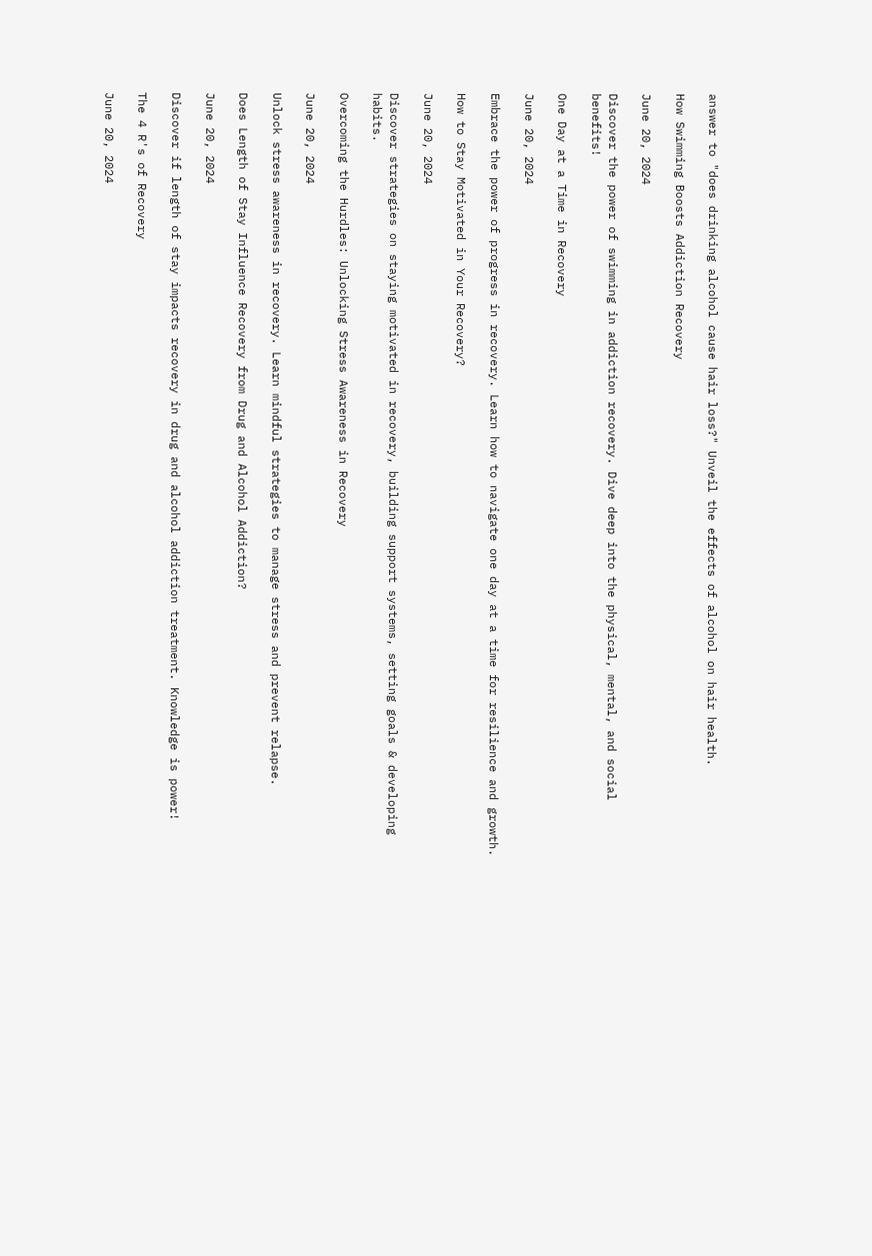answer to "does drinking alcohol cause hair loss?" Unveil the effects of alcohol on hair health.

How Swimming Boosts Addiction Recovery

June 20, 2024

Discover the power of swimming in addiction recovery. Dive deep into the physical, mental, and social benefits!

One Day at a Time in Recovery

June 20, 2024

Embrace the power of progress in recovery. Learn how to navigate one day at a time for resilience and growth.

How to Stay Motivated in Your Recovery?

June 20, 2024

Discover strategies on staying motivated in recovery, building support systems, setting goals & developing habits.

Overcoming the Hurdles: Unlocking Stress Awareness in Recovery

June 20, 2024

Unlock stress awareness in recovery. Learn mindful strategies to manage stress and prevent relapse.

Does Length of Stay Influence Recovery from Drug and Alcohol Addiction?

June 20, 2024

Discover if length of stay impacts recovery in drug and alcohol addiction treatment. Knowledge is power!

The 4 R's of Recovery

June 20, 2024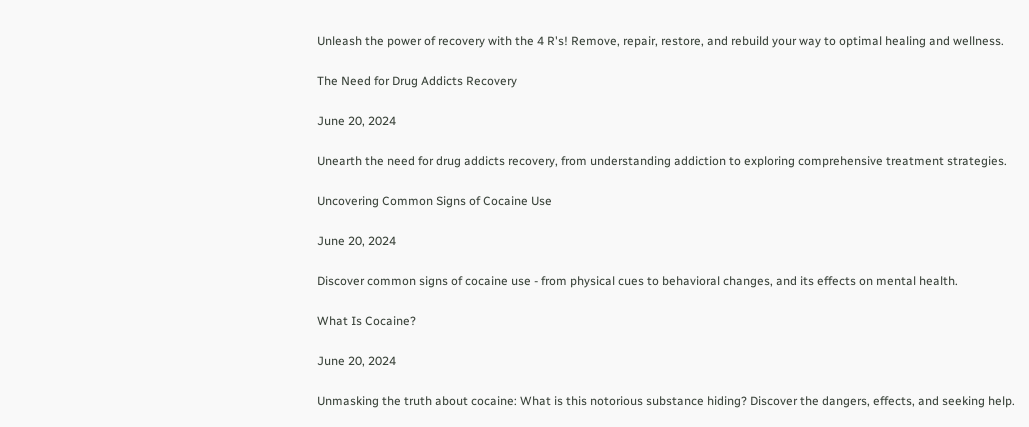Unleash the power of recovery with the 4 R's! Remove, repair, restore, and rebuild your way to optimal healing and wellness.

The Need for Drug Addicts Recovery

June 20, 2024

Unearth the need for drug addicts recovery, from understanding addiction to exploring comprehensive treatment strategies.

Uncovering Common Signs of Cocaine Use

June 20, 2024

Discover common signs of cocaine use - from physical cues to behavioral changes, and its effects on mental health.

What Is Cocaine?

June 20, 2024

Unmasking the truth about cocaine: What is this notorious substance hiding? Discover the dangers, effects, and seeking help.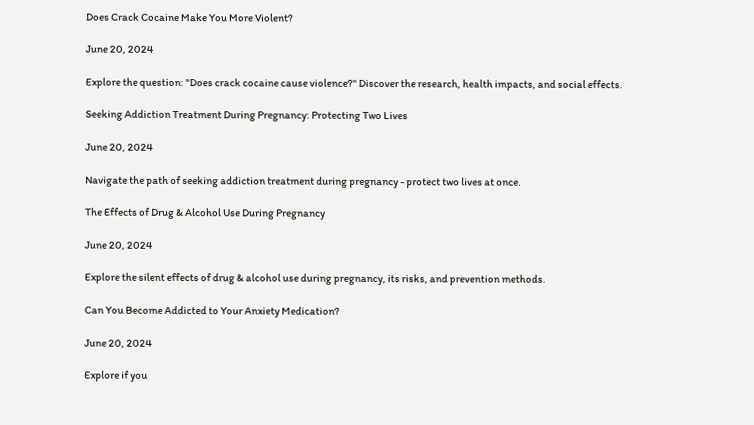Does Crack Cocaine Make You More Violent?

June 20, 2024

Explore the question: "Does crack cocaine cause violence?" Discover the research, health impacts, and social effects.

Seeking Addiction Treatment During Pregnancy: Protecting Two Lives

June 20, 2024

Navigate the path of seeking addiction treatment during pregnancy - protect two lives at once.

The Effects of Drug & Alcohol Use During Pregnancy

June 20, 2024

Explore the silent effects of drug & alcohol use during pregnancy, its risks, and prevention methods.

Can You Become Addicted to Your Anxiety Medication?

June 20, 2024

Explore if you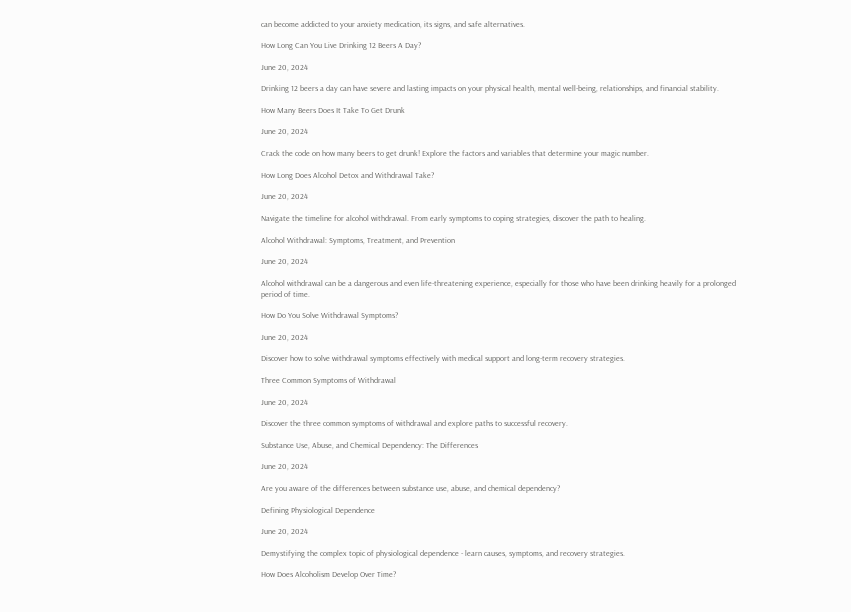can become addicted to your anxiety medication, its signs, and safe alternatives.

How Long Can You Live Drinking 12 Beers A Day?

June 20, 2024

Drinking 12 beers a day can have severe and lasting impacts on your physical health, mental well-being, relationships, and financial stability.

How Many Beers Does It Take To Get Drunk

June 20, 2024

Crack the code on how many beers to get drunk! Explore the factors and variables that determine your magic number.

How Long Does Alcohol Detox and Withdrawal Take?

June 20, 2024

Navigate the timeline for alcohol withdrawal. From early symptoms to coping strategies, discover the path to healing.

Alcohol Withdrawal: Symptoms, Treatment, and Prevention

June 20, 2024

Alcohol withdrawal can be a dangerous and even life-threatening experience, especially for those who have been drinking heavily for a prolonged period of time.

How Do You Solve Withdrawal Symptoms?

June 20, 2024

Discover how to solve withdrawal symptoms effectively with medical support and long-term recovery strategies.

Three Common Symptoms of Withdrawal

June 20, 2024

Discover the three common symptoms of withdrawal and explore paths to successful recovery.

Substance Use, Abuse, and Chemical Dependency: The Differences

June 20, 2024

Are you aware of the differences between substance use, abuse, and chemical dependency?

Defining Physiological Dependence

June 20, 2024

Demystifying the complex topic of physiological dependence - learn causes, symptoms, and recovery strategies.

How Does Alcoholism Develop Over Time?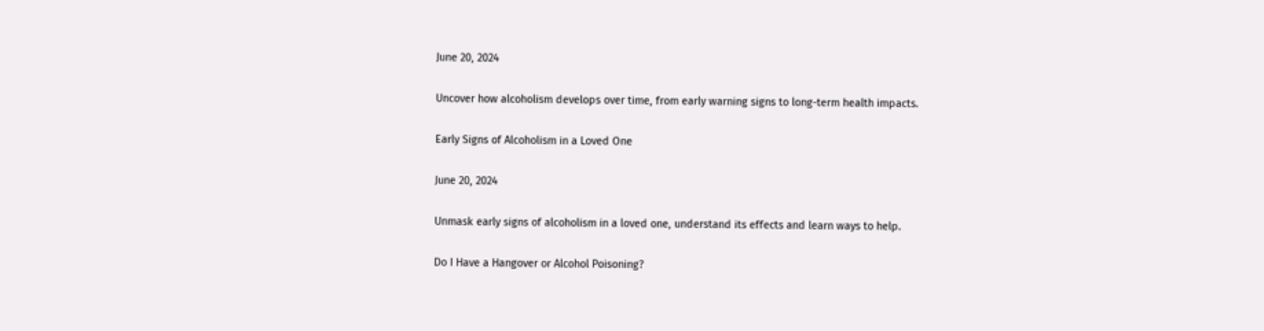June 20, 2024

Uncover how alcoholism develops over time, from early warning signs to long-term health impacts.

Early Signs of Alcoholism in a Loved One

June 20, 2024

Unmask early signs of alcoholism in a loved one, understand its effects and learn ways to help.

Do I Have a Hangover or Alcohol Poisoning?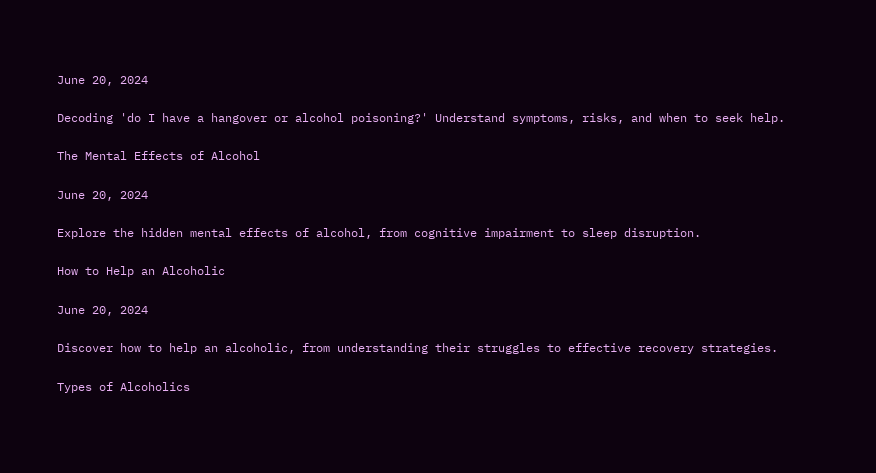June 20, 2024

Decoding 'do I have a hangover or alcohol poisoning?' Understand symptoms, risks, and when to seek help.

The Mental Effects of Alcohol

June 20, 2024

Explore the hidden mental effects of alcohol, from cognitive impairment to sleep disruption.

How to Help an Alcoholic

June 20, 2024

Discover how to help an alcoholic, from understanding their struggles to effective recovery strategies.

Types of Alcoholics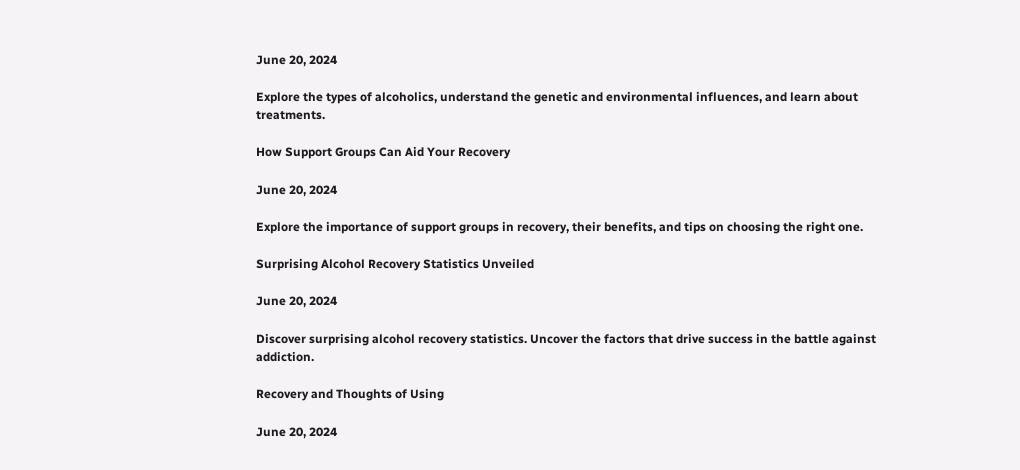June 20, 2024

Explore the types of alcoholics, understand the genetic and environmental influences, and learn about treatments.

How Support Groups Can Aid Your Recovery

June 20, 2024

Explore the importance of support groups in recovery, their benefits, and tips on choosing the right one.

Surprising Alcohol Recovery Statistics Unveiled

June 20, 2024

Discover surprising alcohol recovery statistics. Uncover the factors that drive success in the battle against addiction.

Recovery and Thoughts of Using

June 20, 2024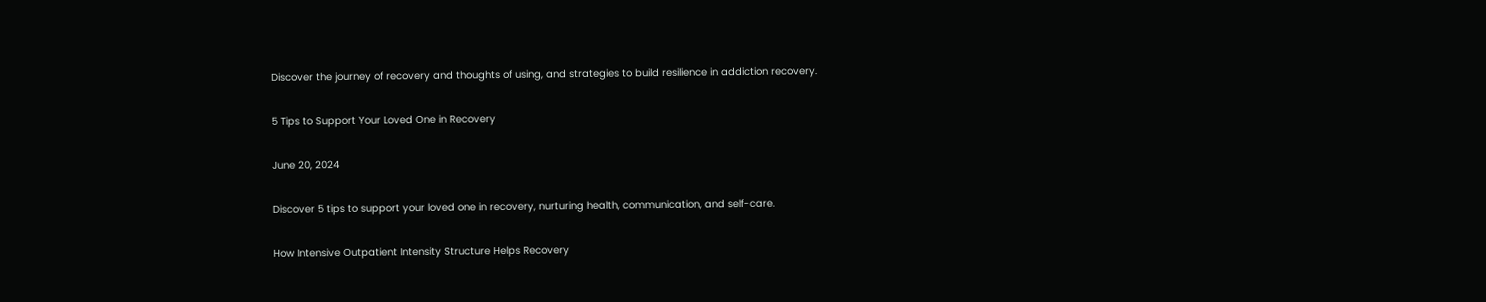Discover the journey of recovery and thoughts of using, and strategies to build resilience in addiction recovery.

5 Tips to Support Your Loved One in Recovery

June 20, 2024

Discover 5 tips to support your loved one in recovery, nurturing health, communication, and self-care.

How Intensive Outpatient Intensity Structure Helps Recovery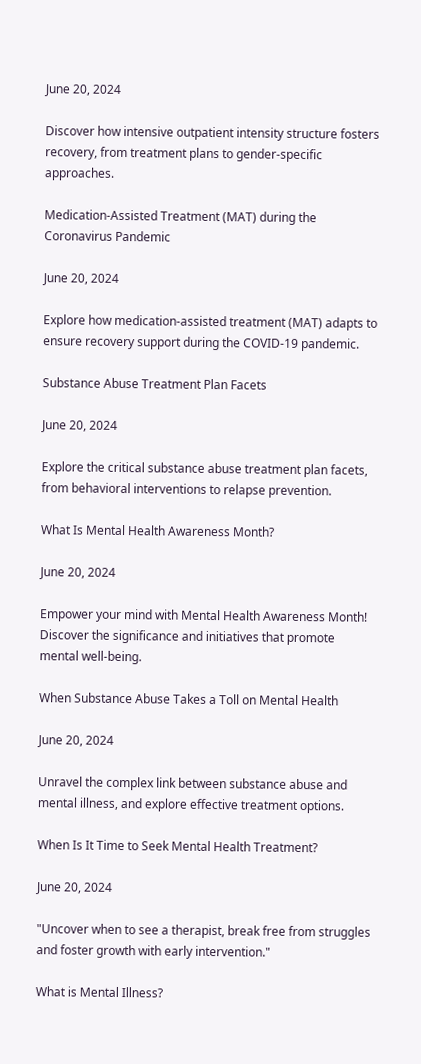June 20, 2024

Discover how intensive outpatient intensity structure fosters recovery, from treatment plans to gender-specific approaches.

Medication-Assisted Treatment (MAT) during the Coronavirus Pandemic

June 20, 2024

Explore how medication-assisted treatment (MAT) adapts to ensure recovery support during the COVID-19 pandemic.

Substance Abuse Treatment Plan Facets

June 20, 2024

Explore the critical substance abuse treatment plan facets, from behavioral interventions to relapse prevention.

What Is Mental Health Awareness Month?

June 20, 2024

Empower your mind with Mental Health Awareness Month! Discover the significance and initiatives that promote mental well-being.

When Substance Abuse Takes a Toll on Mental Health

June 20, 2024

Unravel the complex link between substance abuse and mental illness, and explore effective treatment options.

When Is It Time to Seek Mental Health Treatment?

June 20, 2024

"Uncover when to see a therapist, break free from struggles and foster growth with early intervention."

What is Mental Illness?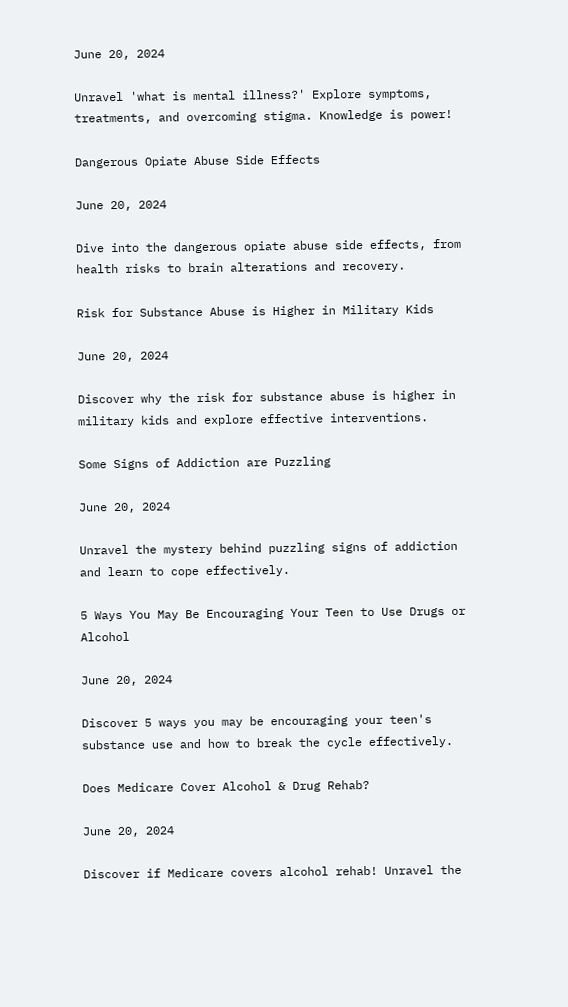June 20, 2024

Unravel 'what is mental illness?' Explore symptoms, treatments, and overcoming stigma. Knowledge is power!

Dangerous Opiate Abuse Side Effects

June 20, 2024

Dive into the dangerous opiate abuse side effects, from health risks to brain alterations and recovery.

Risk for Substance Abuse is Higher in Military Kids

June 20, 2024

Discover why the risk for substance abuse is higher in military kids and explore effective interventions.

Some Signs of Addiction are Puzzling

June 20, 2024

Unravel the mystery behind puzzling signs of addiction and learn to cope effectively.

5 Ways You May Be Encouraging Your Teen to Use Drugs or Alcohol

June 20, 2024

Discover 5 ways you may be encouraging your teen's substance use and how to break the cycle effectively.

Does Medicare Cover Alcohol & Drug Rehab?

June 20, 2024

Discover if Medicare covers alcohol rehab! Unravel the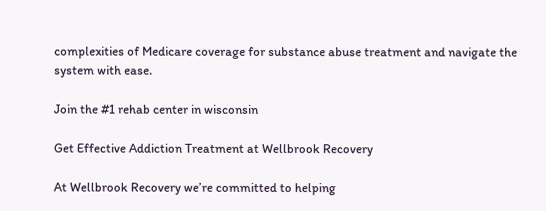complexities of Medicare coverage for substance abuse treatment and navigate the system with ease.

Join the #1 rehab center in wisconsin

Get Effective Addiction Treatment at Wellbrook Recovery

At Wellbrook Recovery we’re committed to helping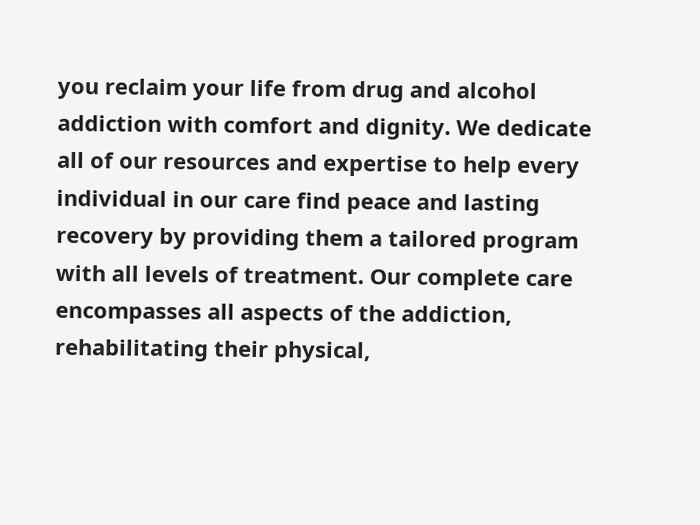you reclaim your life from drug and alcohol addiction with comfort and dignity. We dedicate all of our resources and expertise to help every individual in our care find peace and lasting recovery by providing them a tailored program with all levels of treatment. Our complete care encompasses all aspects of the addiction, rehabilitating their physical,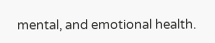mental, and emotional health.